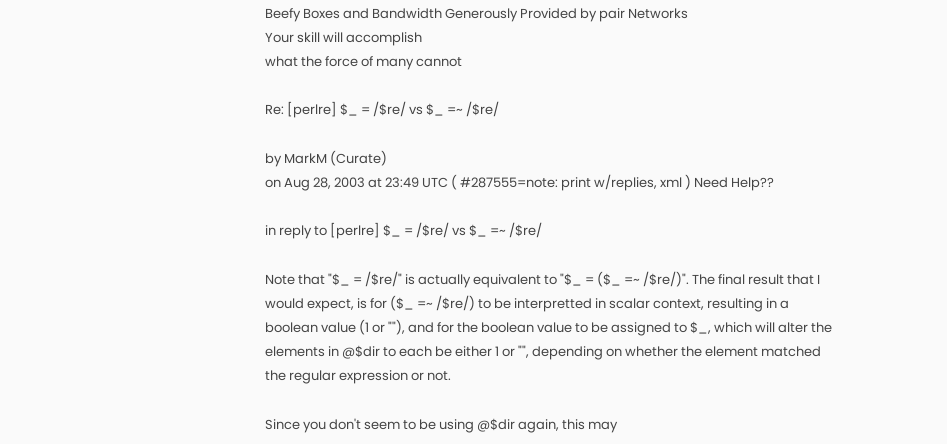Beefy Boxes and Bandwidth Generously Provided by pair Networks
Your skill will accomplish
what the force of many cannot

Re: [perlre] $_ = /$re/ vs $_ =~ /$re/

by MarkM (Curate)
on Aug 28, 2003 at 23:49 UTC ( #287555=note: print w/replies, xml ) Need Help??

in reply to [perlre] $_ = /$re/ vs $_ =~ /$re/

Note that "$_ = /$re/" is actually equivalent to "$_ = ($_ =~ /$re/)". The final result that I would expect, is for ($_ =~ /$re/) to be interpretted in scalar context, resulting in a boolean value (1 or ""), and for the boolean value to be assigned to $_, which will alter the elements in @$dir to each be either 1 or "", depending on whether the element matched the regular expression or not.

Since you don't seem to be using @$dir again, this may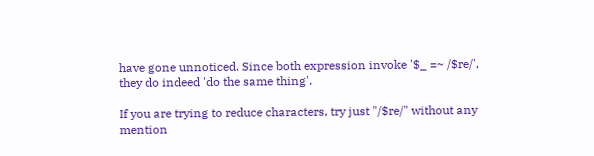have gone unnoticed. Since both expression invoke '$_ =~ /$re/', they do indeed 'do the same thing'.

If you are trying to reduce characters, try just "/$re/" without any mention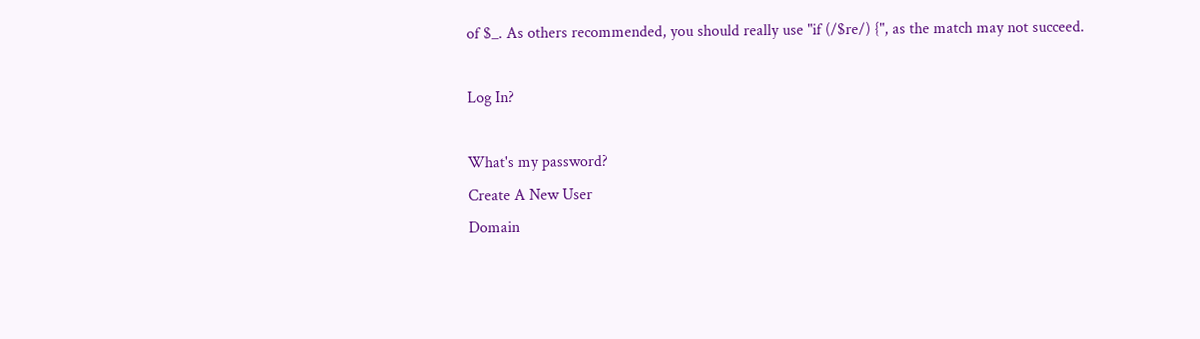of $_. As others recommended, you should really use "if (/$re/) {", as the match may not succeed.

Log In?

What's my password?
Create A New User
Domain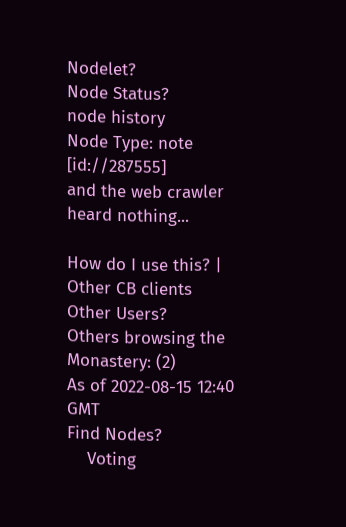Nodelet?
Node Status?
node history
Node Type: note [id://287555]
and the web crawler heard nothing...

How do I use this? | Other CB clients
Other Users?
Others browsing the Monastery: (2)
As of 2022-08-15 12:40 GMT
Find Nodes?
    Voting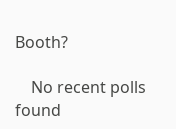Booth?

    No recent polls found